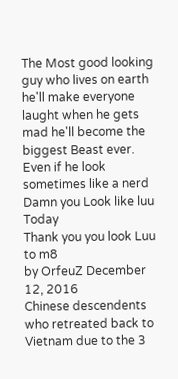The Most good looking guy who lives on earth he'll make everyone laught when he gets mad he'll become the biggest Beast ever. Even if he look sometimes like a nerd
Damn you Look like luu Today
Thank you you look Luu to m8
by OrfeuZ December 12, 2016
Chinese descendents who retreated back to Vietnam due to the 3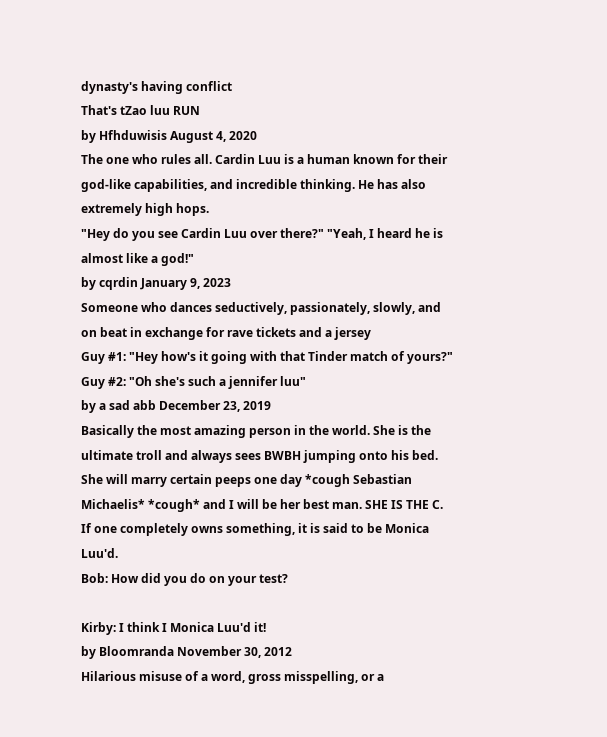dynasty's having conflict
That's tZao luu RUN
by Hfhduwisis August 4, 2020
The one who rules all. Cardin Luu is a human known for their god-like capabilities, and incredible thinking. He has also extremely high hops.
"Hey do you see Cardin Luu over there?" "Yeah, I heard he is almost like a god!"
by cqrdin January 9, 2023
Someone who dances seductively, passionately, slowly, and on beat in exchange for rave tickets and a jersey
Guy #1: "Hey how's it going with that Tinder match of yours?"
Guy #2: "Oh she's such a jennifer luu"
by a sad abb December 23, 2019
Basically the most amazing person in the world. She is the ultimate troll and always sees BWBH jumping onto his bed. She will marry certain peeps one day *cough Sebastian Michaelis* *cough* and I will be her best man. SHE IS THE C. If one completely owns something, it is said to be Monica Luu'd.
Bob: How did you do on your test?

Kirby: I think I Monica Luu'd it!
by Bloomranda November 30, 2012
Hilarious misuse of a word, gross misspelling, or a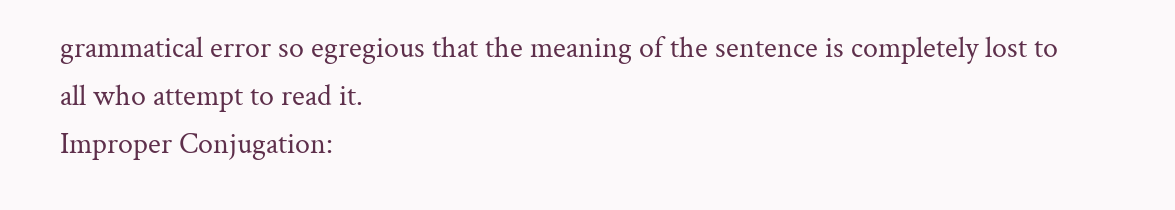grammatical error so egregious that the meaning of the sentence is completely lost to all who attempt to read it.
Improper Conjugation: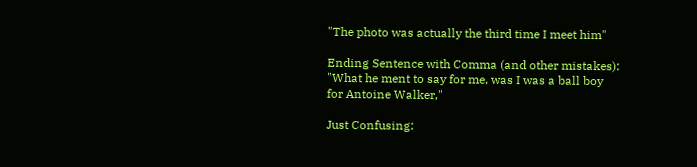"The photo was actually the third time I meet him"

Ending Sentence with Comma (and other mistakes): "What he ment to say for me, was I was a ball boy for Antoine Walker,"

Just Confusing: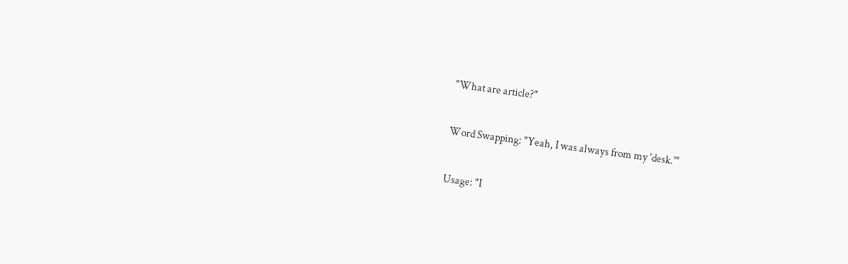"What are article?"

Word Swapping: "Yeah, I was always from my 'desk.'"

Usage: "I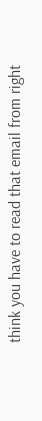think you have to read that email from right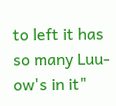to left it has so many Luu-ow's in it"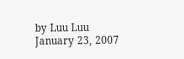by Luu Luu January 23, 2007